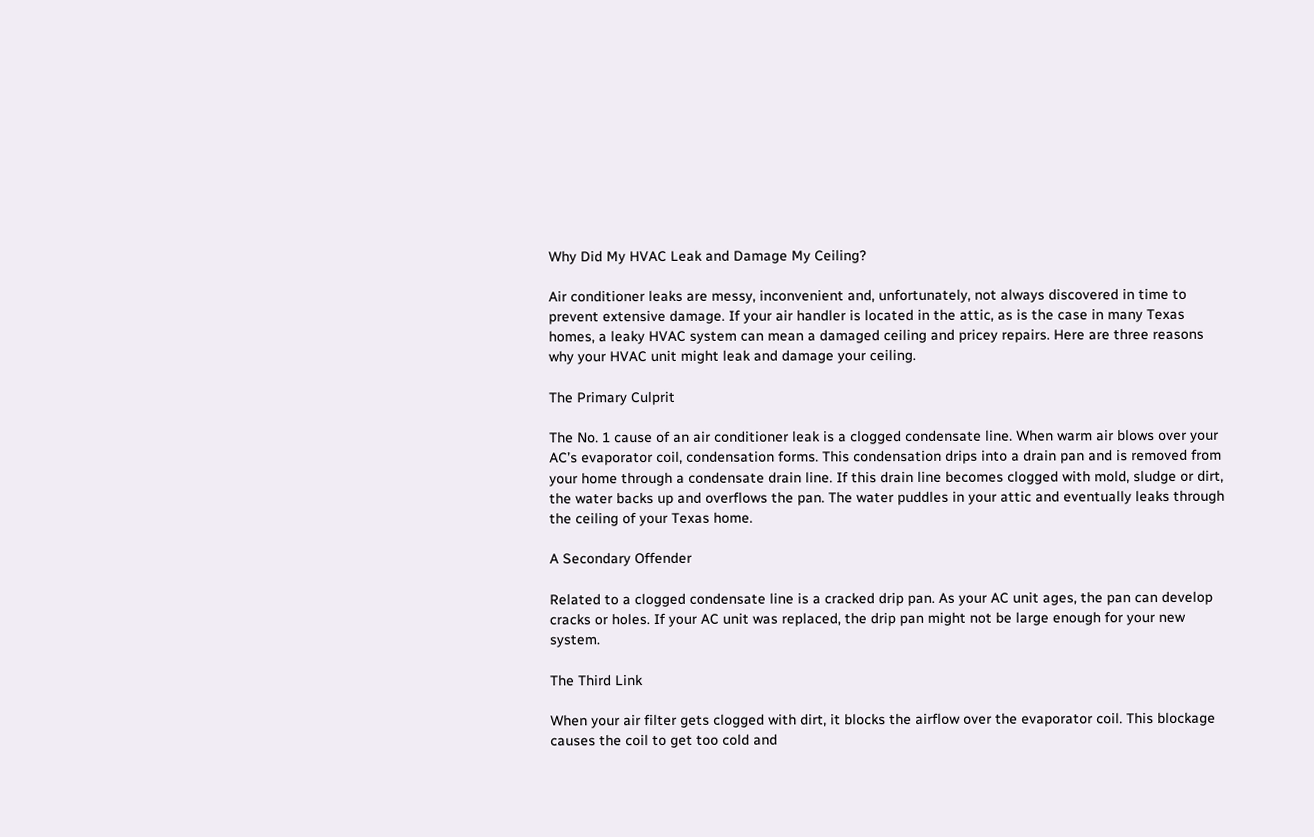Why Did My HVAC Leak and Damage My Ceiling?

Air conditioner leaks are messy, inconvenient and, unfortunately, not always discovered in time to prevent extensive damage. If your air handler is located in the attic, as is the case in many Texas homes, a leaky HVAC system can mean a damaged ceiling and pricey repairs. Here are three reasons why your HVAC unit might leak and damage your ceiling.

The Primary Culprit

The No. 1 cause of an air conditioner leak is a clogged condensate line. When warm air blows over your AC’s evaporator coil, condensation forms. This condensation drips into a drain pan and is removed from your home through a condensate drain line. If this drain line becomes clogged with mold, sludge or dirt, the water backs up and overflows the pan. The water puddles in your attic and eventually leaks through the ceiling of your Texas home.

A Secondary Offender

Related to a clogged condensate line is a cracked drip pan. As your AC unit ages, the pan can develop cracks or holes. If your AC unit was replaced, the drip pan might not be large enough for your new system.

The Third Link

When your air filter gets clogged with dirt, it blocks the airflow over the evaporator coil. This blockage causes the coil to get too cold and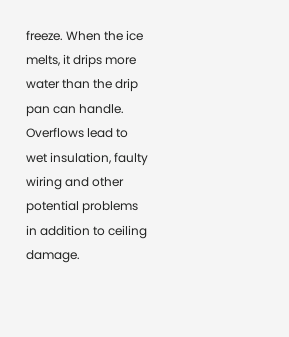freeze. When the ice melts, it drips more water than the drip pan can handle. Overflows lead to wet insulation, faulty wiring and other potential problems in addition to ceiling damage.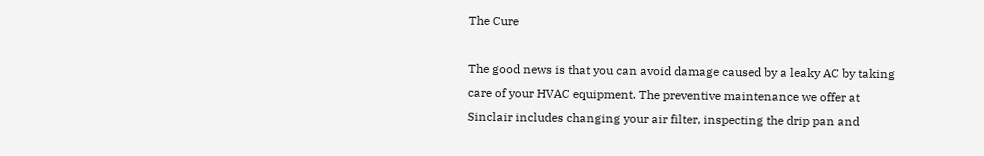The Cure

The good news is that you can avoid damage caused by a leaky AC by taking care of your HVAC equipment. The preventive maintenance we offer at Sinclair includes changing your air filter, inspecting the drip pan and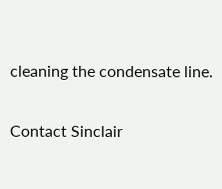cleaning the condensate line.

Contact Sinclair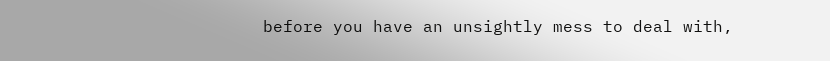before you have an unsightly mess to deal with,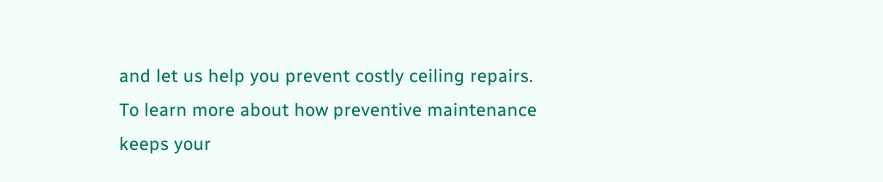and let us help you prevent costly ceiling repairs. To learn more about how preventive maintenance keeps your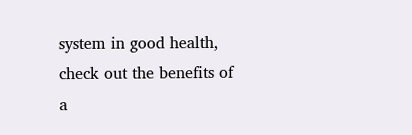system in good health, check out the benefits of a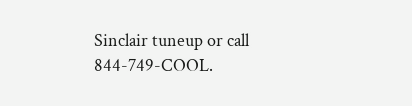Sinclair tuneup or call 844-749-COOL.